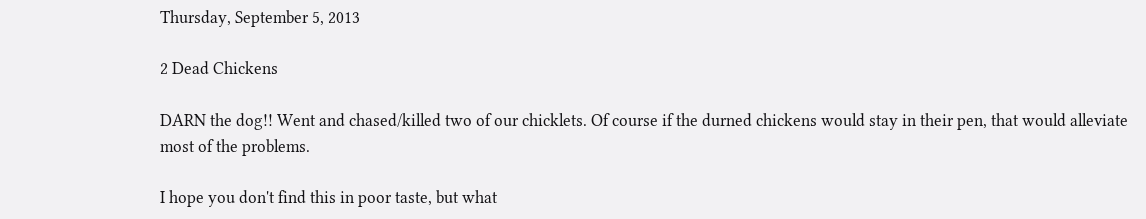Thursday, September 5, 2013

2 Dead Chickens

DARN the dog!! Went and chased/killed two of our chicklets. Of course if the durned chickens would stay in their pen, that would alleviate most of the problems.

I hope you don't find this in poor taste, but what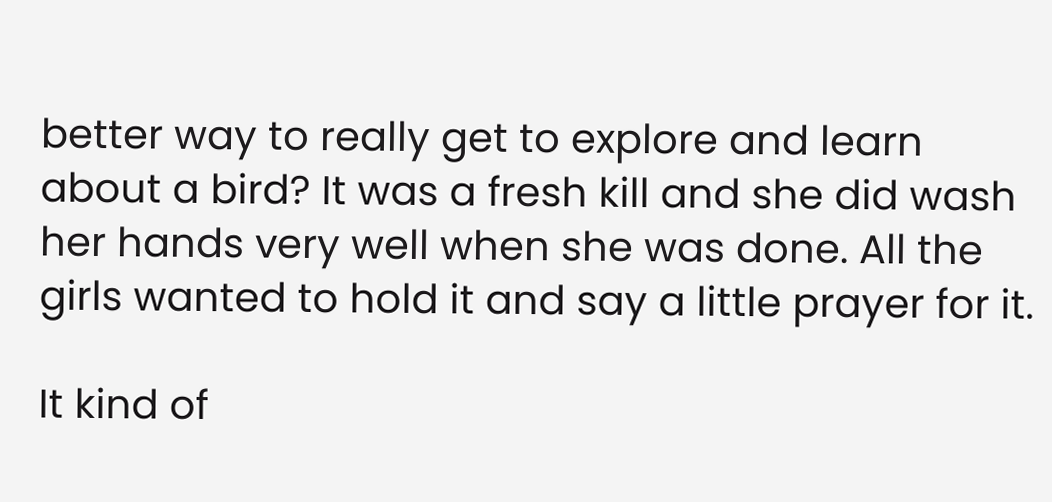better way to really get to explore and learn about a bird? It was a fresh kill and she did wash her hands very well when she was done. All the girls wanted to hold it and say a little prayer for it.

It kind of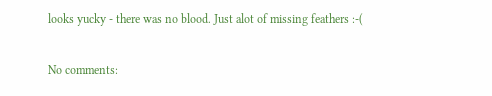looks yucky - there was no blood. Just alot of missing feathers :-(

No comments: